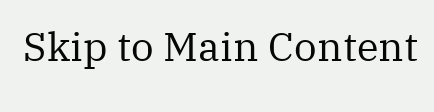Skip to Main Content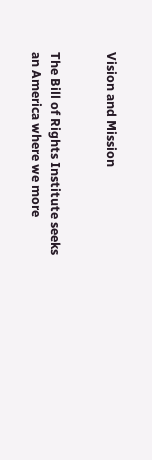Vision and Mission


The Bill of Rights Institute seeks an America where we more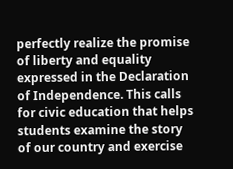perfectly realize the promise of liberty and equality expressed in the Declaration of Independence. This calls for civic education that helps students examine the story of our country and exercise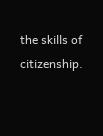the skills of citizenship.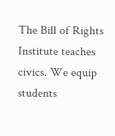The Bill of Rights Institute teaches civics. We equip students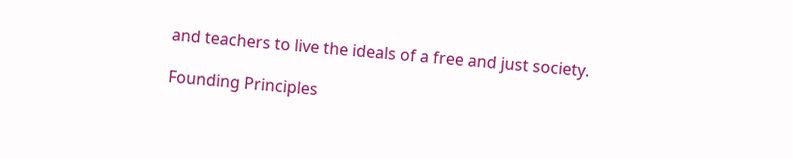and teachers to live the ideals of a free and just society.

Founding Principles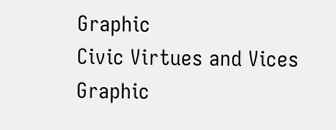Graphic
Civic Virtues and Vices Graphic